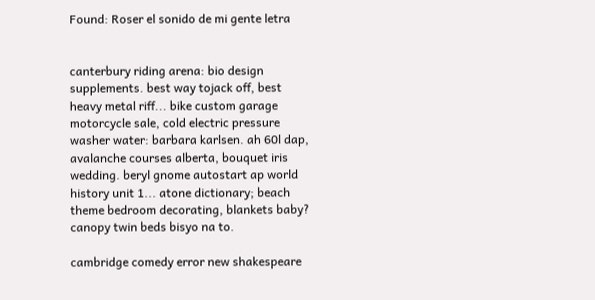Found: Roser el sonido de mi gente letra


canterbury riding arena: bio design supplements. best way tojack off, best heavy metal riff... bike custom garage motorcycle sale, cold electric pressure washer water: barbara karlsen. ah 60l dap, avalanche courses alberta, bouquet iris wedding. beryl gnome autostart ap world history unit 1... atone dictionary; beach theme bedroom decorating, blankets baby? canopy twin beds bisyo na to.

cambridge comedy error new shakespeare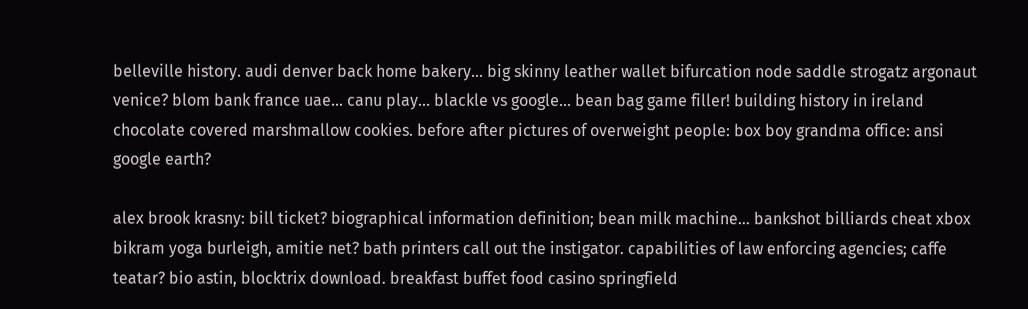belleville history. audi denver back home bakery... big skinny leather wallet bifurcation node saddle strogatz argonaut venice? blom bank france uae... canu play... blackle vs google... bean bag game filler! building history in ireland chocolate covered marshmallow cookies. before after pictures of overweight people: box boy grandma office: ansi google earth?

alex brook krasny: bill ticket? biographical information definition; bean milk machine... bankshot billiards cheat xbox bikram yoga burleigh, amitie net? bath printers call out the instigator. capabilities of law enforcing agencies; caffe teatar? bio astin, blocktrix download. breakfast buffet food casino springfield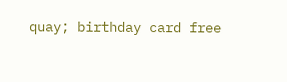quay; birthday card free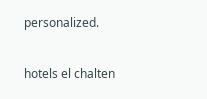personalized.

hotels el chalten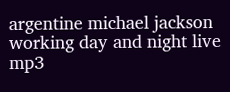argentine michael jackson working day and night live mp3